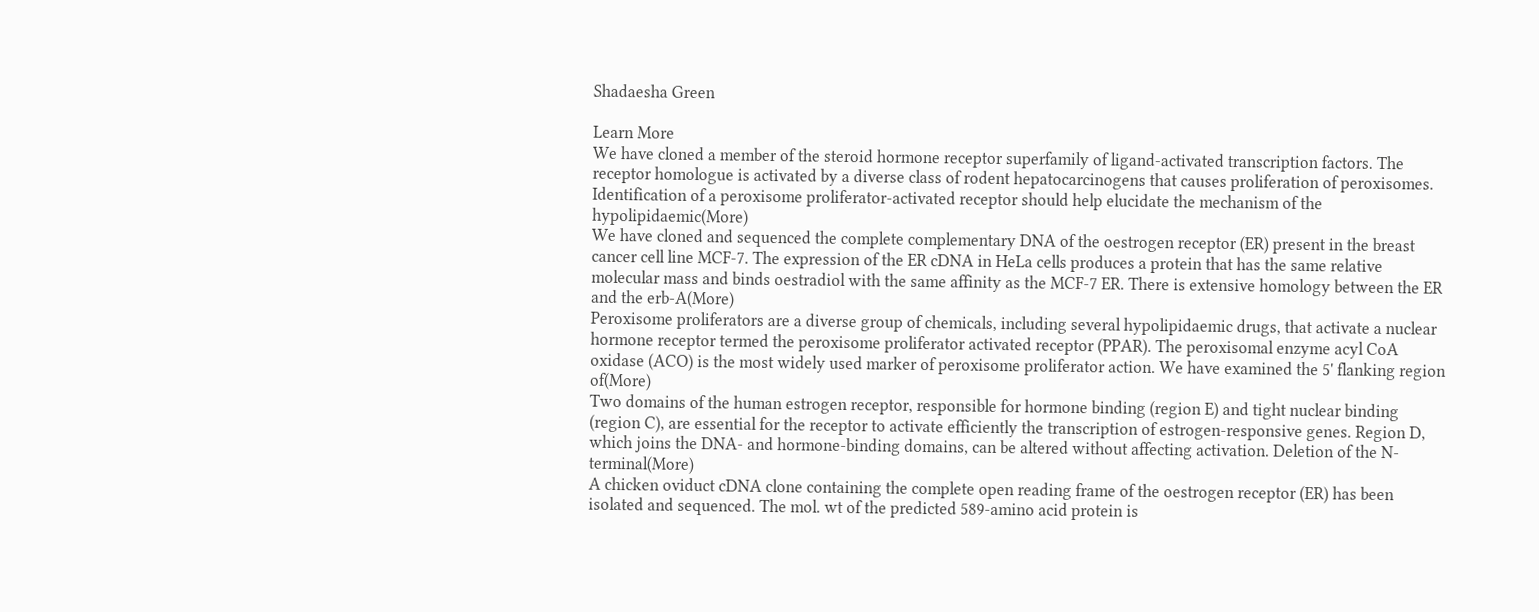Shadaesha Green

Learn More
We have cloned a member of the steroid hormone receptor superfamily of ligand-activated transcription factors. The receptor homologue is activated by a diverse class of rodent hepatocarcinogens that causes proliferation of peroxisomes. Identification of a peroxisome proliferator-activated receptor should help elucidate the mechanism of the hypolipidaemic(More)
We have cloned and sequenced the complete complementary DNA of the oestrogen receptor (ER) present in the breast cancer cell line MCF-7. The expression of the ER cDNA in HeLa cells produces a protein that has the same relative molecular mass and binds oestradiol with the same affinity as the MCF-7 ER. There is extensive homology between the ER and the erb-A(More)
Peroxisome proliferators are a diverse group of chemicals, including several hypolipidaemic drugs, that activate a nuclear hormone receptor termed the peroxisome proliferator activated receptor (PPAR). The peroxisomal enzyme acyl CoA oxidase (ACO) is the most widely used marker of peroxisome proliferator action. We have examined the 5' flanking region of(More)
Two domains of the human estrogen receptor, responsible for hormone binding (region E) and tight nuclear binding (region C), are essential for the receptor to activate efficiently the transcription of estrogen-responsive genes. Region D, which joins the DNA- and hormone-binding domains, can be altered without affecting activation. Deletion of the N-terminal(More)
A chicken oviduct cDNA clone containing the complete open reading frame of the oestrogen receptor (ER) has been isolated and sequenced. The mol. wt of the predicted 589-amino acid protein is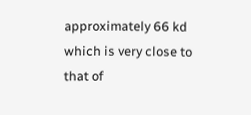approximately 66 kd which is very close to that of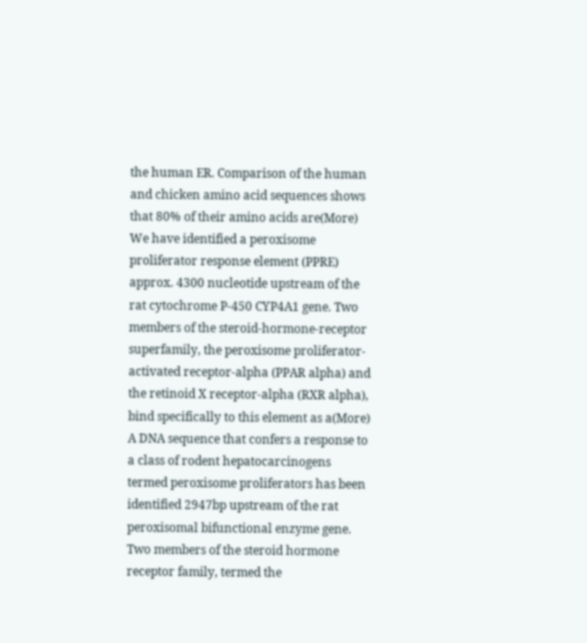the human ER. Comparison of the human and chicken amino acid sequences shows that 80% of their amino acids are(More)
We have identified a peroxisome proliferator response element (PPRE) approx. 4300 nucleotide upstream of the rat cytochrome P-450 CYP4A1 gene. Two members of the steroid-hormone-receptor superfamily, the peroxisome proliferator-activated receptor-alpha (PPAR alpha) and the retinoid X receptor-alpha (RXR alpha), bind specifically to this element as a(More)
A DNA sequence that confers a response to a class of rodent hepatocarcinogens termed peroxisome proliferators has been identified 2947bp upstream of the rat peroxisomal bifunctional enzyme gene. Two members of the steroid hormone receptor family, termed the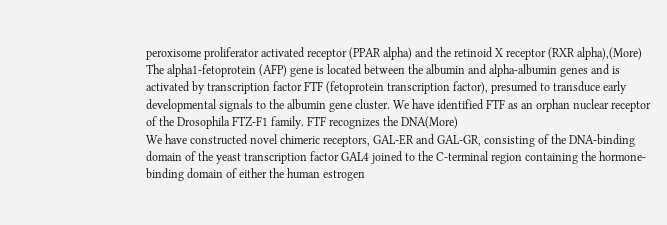peroxisome proliferator activated receptor (PPAR alpha) and the retinoid X receptor (RXR alpha),(More)
The alpha1-fetoprotein (AFP) gene is located between the albumin and alpha-albumin genes and is activated by transcription factor FTF (fetoprotein transcription factor), presumed to transduce early developmental signals to the albumin gene cluster. We have identified FTF as an orphan nuclear receptor of the Drosophila FTZ-F1 family. FTF recognizes the DNA(More)
We have constructed novel chimeric receptors, GAL-ER and GAL-GR, consisting of the DNA-binding domain of the yeast transcription factor GAL4 joined to the C-terminal region containing the hormone-binding domain of either the human estrogen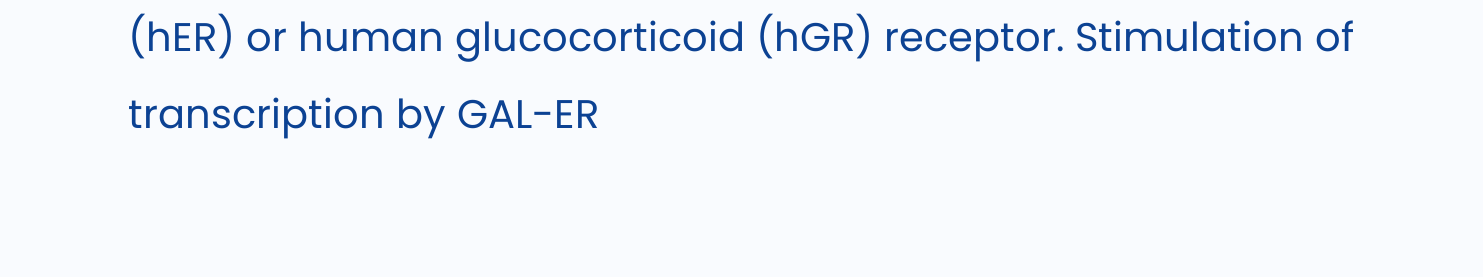(hER) or human glucocorticoid (hGR) receptor. Stimulation of transcription by GAL-ER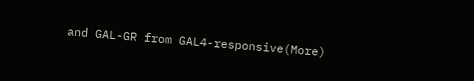and GAL-GR from GAL4-responsive(More)